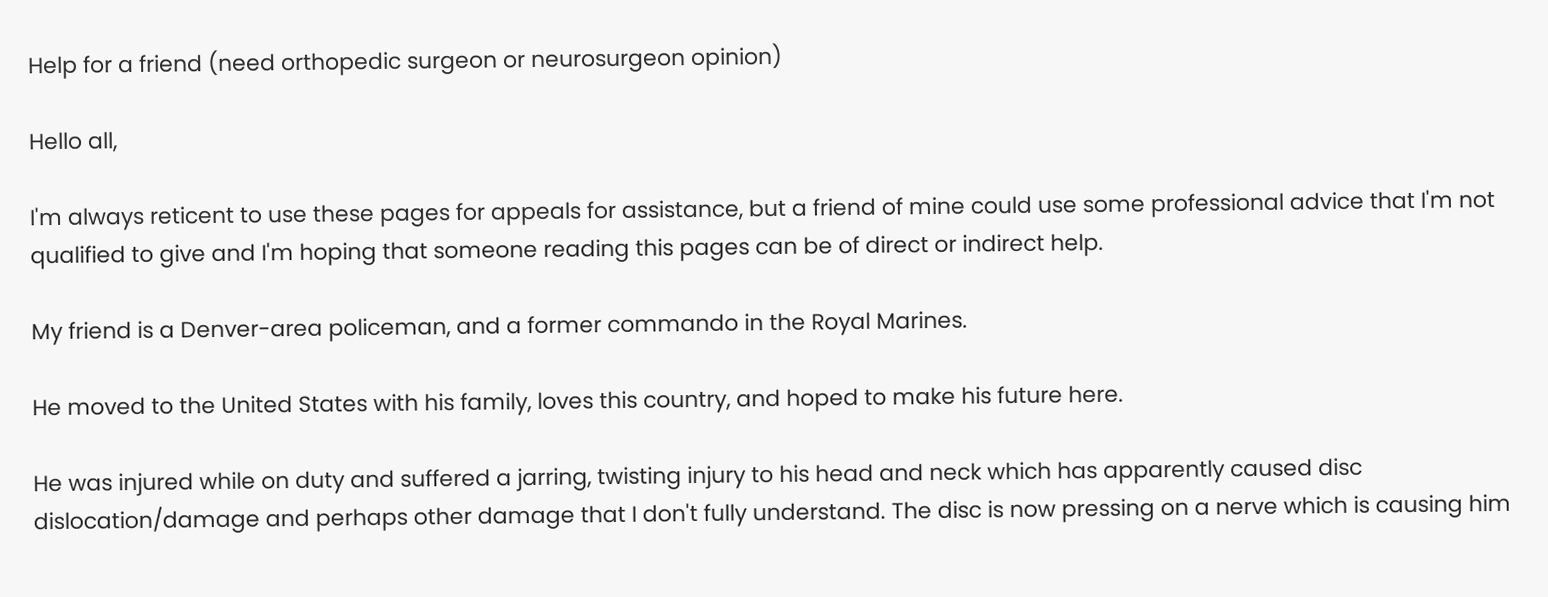Help for a friend (need orthopedic surgeon or neurosurgeon opinion)

Hello all,

I'm always reticent to use these pages for appeals for assistance, but a friend of mine could use some professional advice that I'm not qualified to give and I'm hoping that someone reading this pages can be of direct or indirect help.

My friend is a Denver-area policeman, and a former commando in the Royal Marines.

He moved to the United States with his family, loves this country, and hoped to make his future here.

He was injured while on duty and suffered a jarring, twisting injury to his head and neck which has apparently caused disc dislocation/damage and perhaps other damage that I don't fully understand. The disc is now pressing on a nerve which is causing him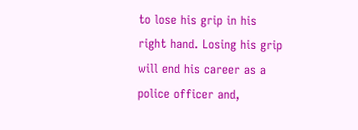to lose his grip in his right hand. Losing his grip will end his career as a police officer and,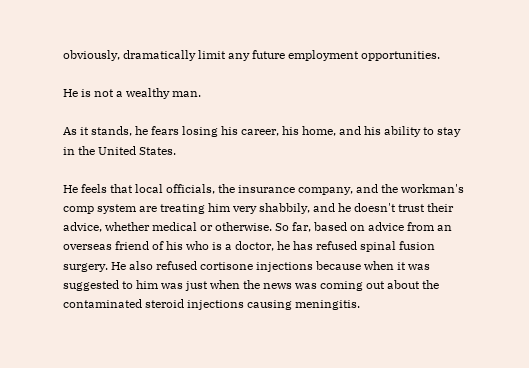obviously, dramatically limit any future employment opportunities.

He is not a wealthy man.

As it stands, he fears losing his career, his home, and his ability to stay in the United States.

He feels that local officials, the insurance company, and the workman's comp system are treating him very shabbily, and he doesn't trust their advice, whether medical or otherwise. So far, based on advice from an overseas friend of his who is a doctor, he has refused spinal fusion surgery. He also refused cortisone injections because when it was suggested to him was just when the news was coming out about the contaminated steroid injections causing meningitis.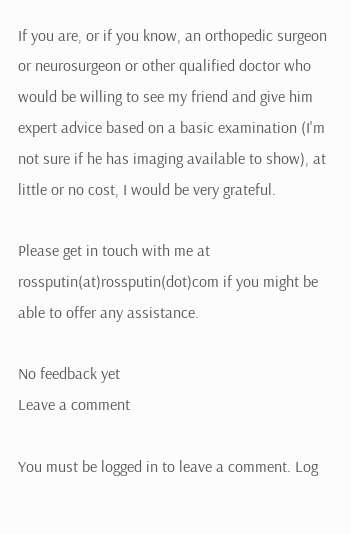If you are, or if you know, an orthopedic surgeon or neurosurgeon or other qualified doctor who would be willing to see my friend and give him expert advice based on a basic examination (I'm not sure if he has imaging available to show), at little or no cost, I would be very grateful.

Please get in touch with me at rossputin(at)rossputin(dot)com if you might be able to offer any assistance.

No feedback yet
Leave a comment

You must be logged in to leave a comment. Log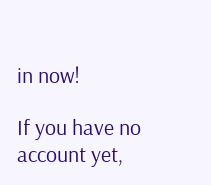in now!

If you have no account yet,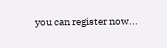you can register now...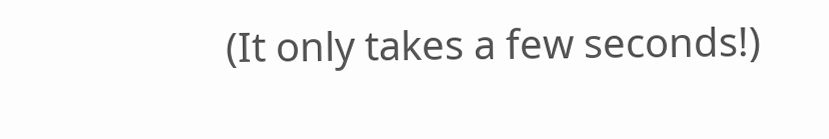(It only takes a few seconds!)